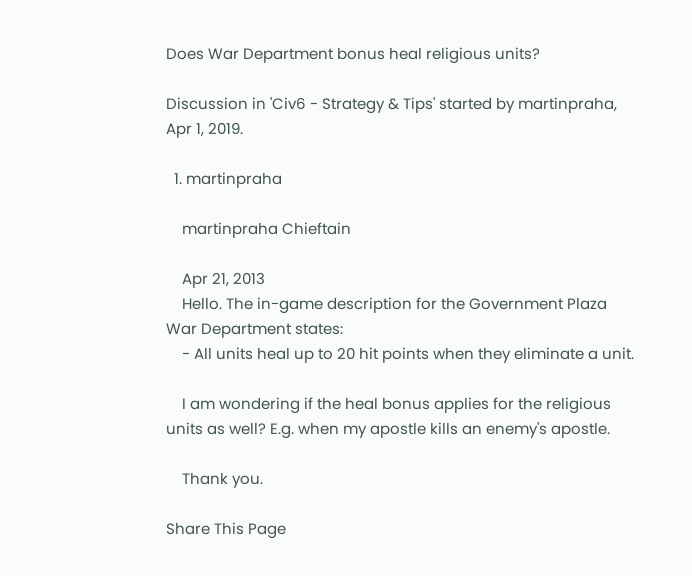Does War Department bonus heal religious units?

Discussion in 'Civ6 - Strategy & Tips' started by martinpraha, Apr 1, 2019.

  1. martinpraha

    martinpraha Chieftain

    Apr 21, 2013
    Hello. The in-game description for the Government Plaza War Department states:
    - All units heal up to 20 hit points when they eliminate a unit.

    I am wondering if the heal bonus applies for the religious units as well? E.g. when my apostle kills an enemy's apostle.

    Thank you.

Share This Page